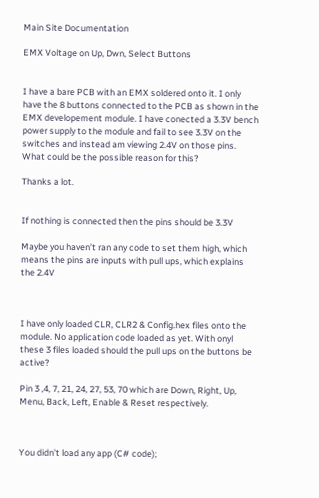Main Site Documentation

EMX Voltage on Up, Dwn, Select Buttons


I have a bare PCB with an EMX soldered onto it. I only have the 8 buttons connected to the PCB as shown in the EMX developement module. I have conected a 3.3V bench power supply to the module and fail to see 3.3V on the switches and instead am viewing 2.4V on those pins.
What could be the possible reason for this?

Thanks a lot.


If nothing is connected then the pins should be 3.3V

Maybe you haven’t ran any code to set them high, which means the pins are inputs with pull ups, which explains the 2.4V



I have only loaded CLR, CLR2 & Config.hex files onto the module. No application code loaded as yet. With onyl these 3 files loaded should the pull ups on the buttons be active?

Pin 3 ,4, 7, 21, 24, 27, 53, 70 which are Down, Right, Up, Menu, Back, Left, Enable & Reset respectively.



You didn’t load any app (C# code);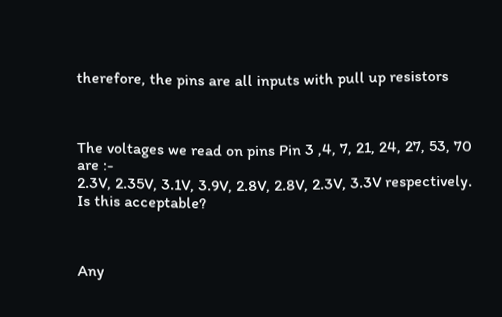therefore, the pins are all inputs with pull up resistors



The voltages we read on pins Pin 3 ,4, 7, 21, 24, 27, 53, 70 are :-
2.3V, 2.35V, 3.1V, 3.9V, 2.8V, 2.8V, 2.3V, 3.3V respectively. Is this acceptable?



Any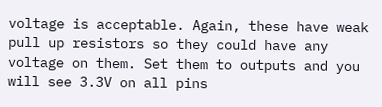voltage is acceptable. Again, these have weak pull up resistors so they could have any voltage on them. Set them to outputs and you will see 3.3V on all pins